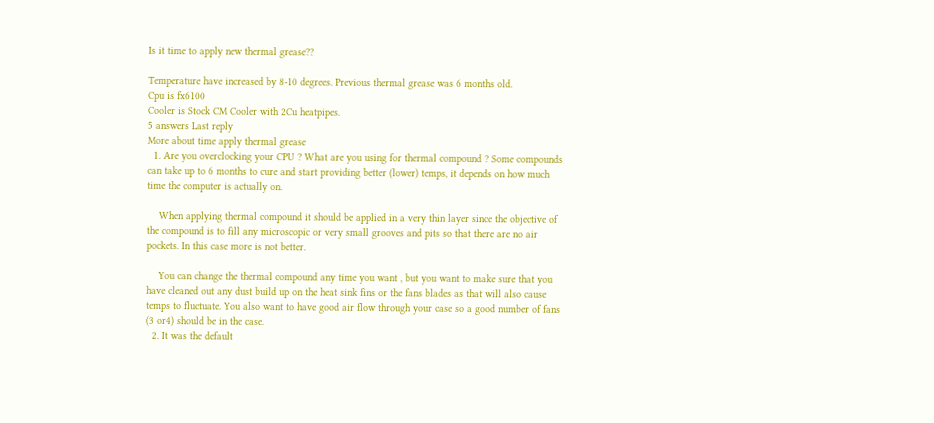Is it time to apply new thermal grease??

Temperature have increased by 8-10 degrees. Previous thermal grease was 6 months old.
Cpu is fx6100
Cooler is Stock CM Cooler with 2Cu heatpipes.
5 answers Last reply
More about time apply thermal grease
  1. Are you overclocking your CPU ? What are you using for thermal compound ? Some compounds can take up to 6 months to cure and start providing better (lower) temps, it depends on how much time the computer is actually on.

    When applying thermal compound it should be applied in a very thin layer since the objective of the compound is to fill any microscopic or very small grooves and pits so that there are no air pockets. In this case more is not better.

    You can change the thermal compound any time you want , but you want to make sure that you have cleaned out any dust build up on the heat sink fins or the fans blades as that will also cause temps to fluctuate. You also want to have good air flow through your case so a good number of fans (3 or4) should be in the case.
  2. It was the default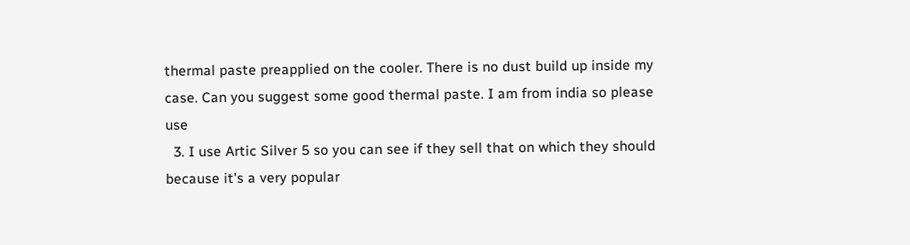thermal paste preapplied on the cooler. There is no dust build up inside my case. Can you suggest some good thermal paste. I am from india so please use
  3. I use Artic Silver 5 so you can see if they sell that on which they should because it's a very popular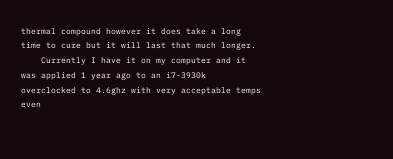thermal compound however it does take a long time to cure but it will last that much longer.
    Currently I have it on my computer and it was applied 1 year ago to an i7-3930k overclocked to 4.6ghz with very acceptable temps even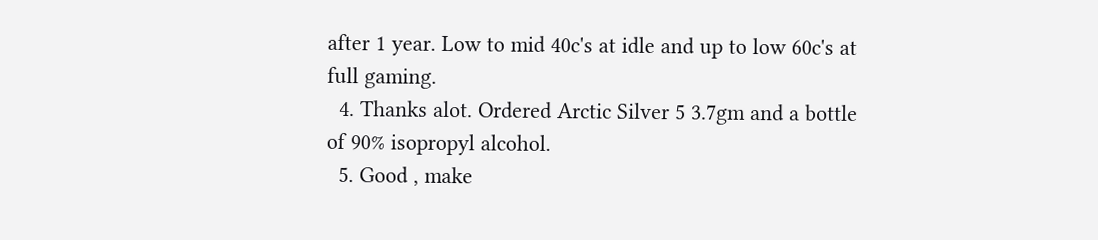after 1 year. Low to mid 40c's at idle and up to low 60c's at full gaming.
  4. Thanks alot. Ordered Arctic Silver 5 3.7gm and a bottle of 90% isopropyl alcohol.
  5. Good , make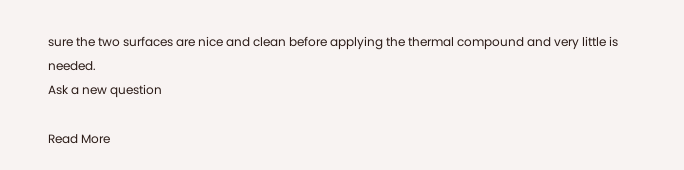sure the two surfaces are nice and clean before applying the thermal compound and very little is needed.
Ask a new question

Read More